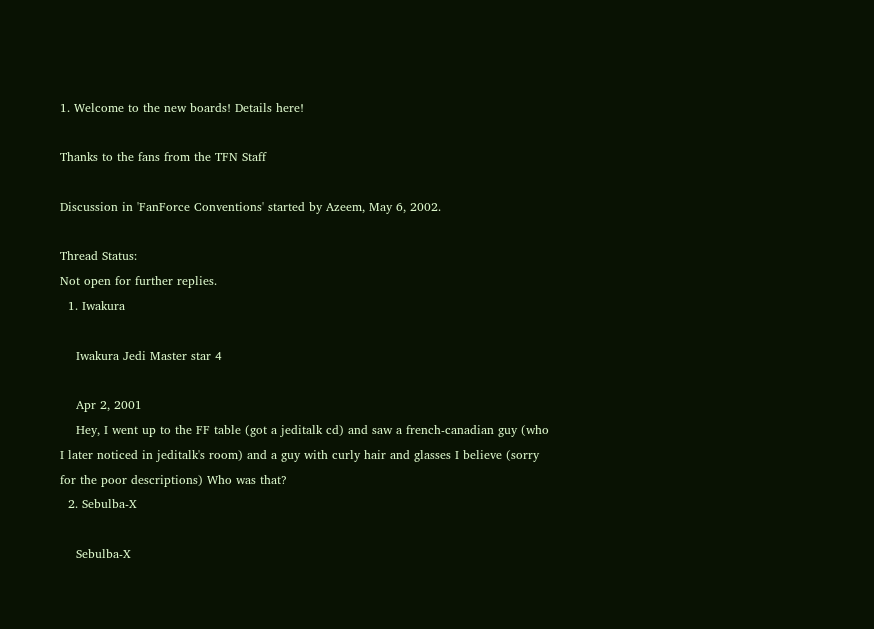1. Welcome to the new boards! Details here!

Thanks to the fans from the TFN Staff

Discussion in 'FanForce Conventions' started by Azeem, May 6, 2002.

Thread Status:
Not open for further replies.
  1. Iwakura

    Iwakura Jedi Master star 4

    Apr 2, 2001
    Hey, I went up to the FF table (got a jeditalk cd) and saw a french-canadian guy (who I later noticed in jeditalk's room) and a guy with curly hair and glasses I believe (sorry for the poor descriptions) Who was that?
  2. Sebulba-X

    Sebulba-X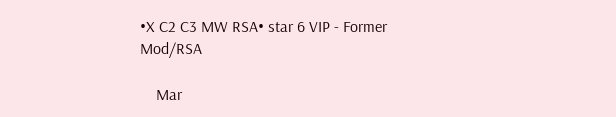•X C2 C3 MW RSA• star 6 VIP - Former Mod/RSA

    Mar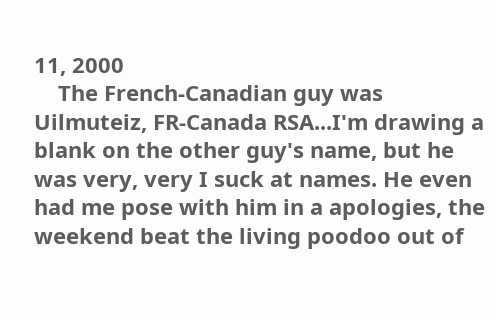11, 2000
    The French-Canadian guy was Uilmuteiz, FR-Canada RSA...I'm drawing a blank on the other guy's name, but he was very, very I suck at names. He even had me pose with him in a apologies, the weekend beat the living poodoo out of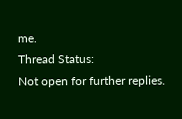me.
Thread Status:
Not open for further replies.